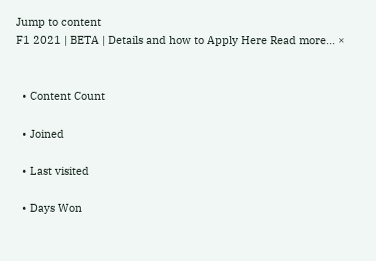Jump to content
F1 2021 | BETA | Details and how to Apply Here Read more... ×


  • Content Count

  • Joined

  • Last visited

  • Days Won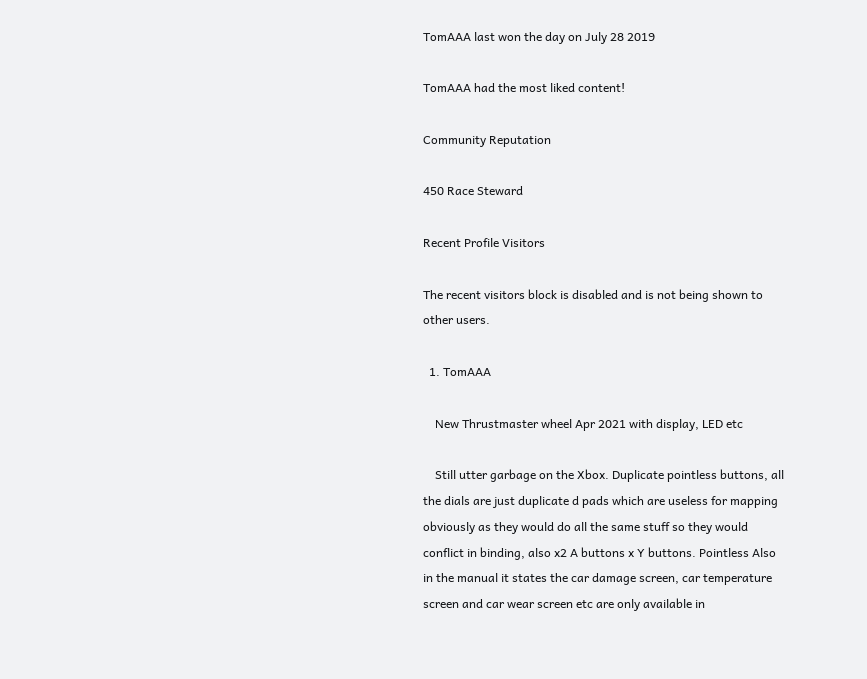TomAAA last won the day on July 28 2019

TomAAA had the most liked content!

Community Reputation

450 Race Steward

Recent Profile Visitors

The recent visitors block is disabled and is not being shown to other users.

  1. TomAAA

    New Thrustmaster wheel Apr 2021 with display, LED etc

    Still utter garbage on the Xbox. Duplicate pointless buttons, all the dials are just duplicate d pads which are useless for mapping obviously as they would do all the same stuff so they would conflict in binding, also x2 A buttons x Y buttons. Pointless Also in the manual it states the car damage screen, car temperature screen and car wear screen etc are only available in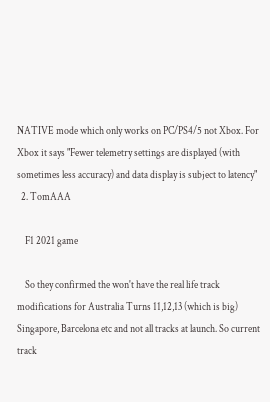NATIVE mode which only works on PC/PS4/5 not Xbox. For Xbox it says "Fewer telemetry settings are displayed (with sometimes less accuracy) and data display is subject to latency"
  2. TomAAA

    F1 2021 game

    So they confirmed the won't have the real life track modifications for Australia Turns 11,12,13 (which is big) Singapore, Barcelona etc and not all tracks at launch. So current track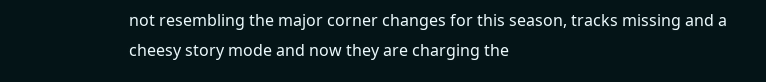not resembling the major corner changes for this season, tracks missing and a cheesy story mode and now they are charging the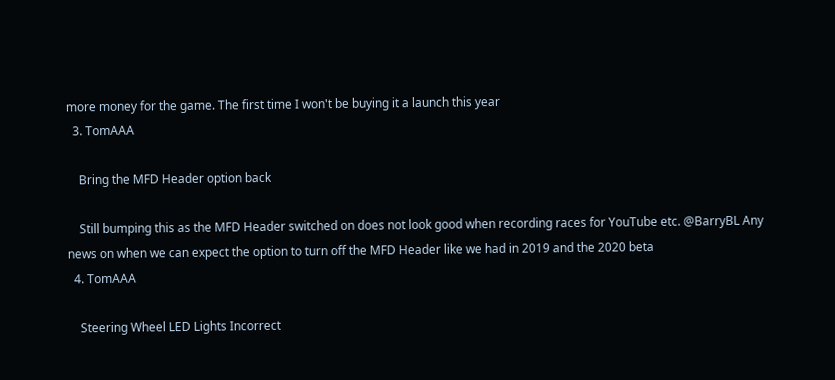more money for the game. The first time I won't be buying it a launch this year
  3. TomAAA

    Bring the MFD Header option back

    Still bumping this as the MFD Header switched on does not look good when recording races for YouTube etc. @BarryBL Any news on when we can expect the option to turn off the MFD Header like we had in 2019 and the 2020 beta
  4. TomAAA

    Steering Wheel LED Lights Incorrect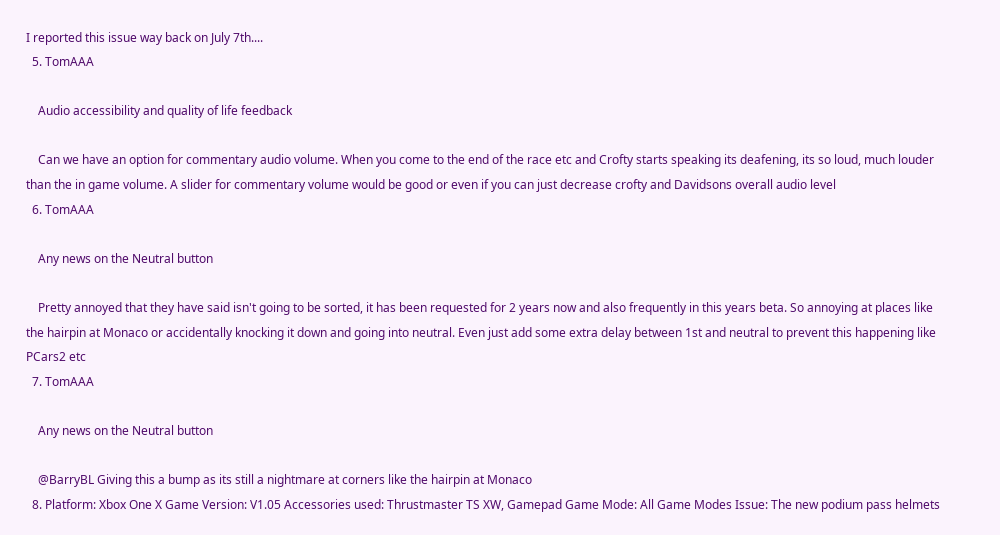I reported this issue way back on July 7th....
  5. TomAAA

    Audio accessibility and quality of life feedback

    Can we have an option for commentary audio volume. When you come to the end of the race etc and Crofty starts speaking its deafening, its so loud, much louder than the in game volume. A slider for commentary volume would be good or even if you can just decrease crofty and Davidsons overall audio level
  6. TomAAA

    Any news on the Neutral button

    Pretty annoyed that they have said isn't going to be sorted, it has been requested for 2 years now and also frequently in this years beta. So annoying at places like the hairpin at Monaco or accidentally knocking it down and going into neutral. Even just add some extra delay between 1st and neutral to prevent this happening like PCars2 etc
  7. TomAAA

    Any news on the Neutral button

    @BarryBL Giving this a bump as its still a nightmare at corners like the hairpin at Monaco
  8. Platform: Xbox One X Game Version: V1.05 Accessories used: Thrustmaster TS XW, Gamepad Game Mode: All Game Modes Issue: The new podium pass helmets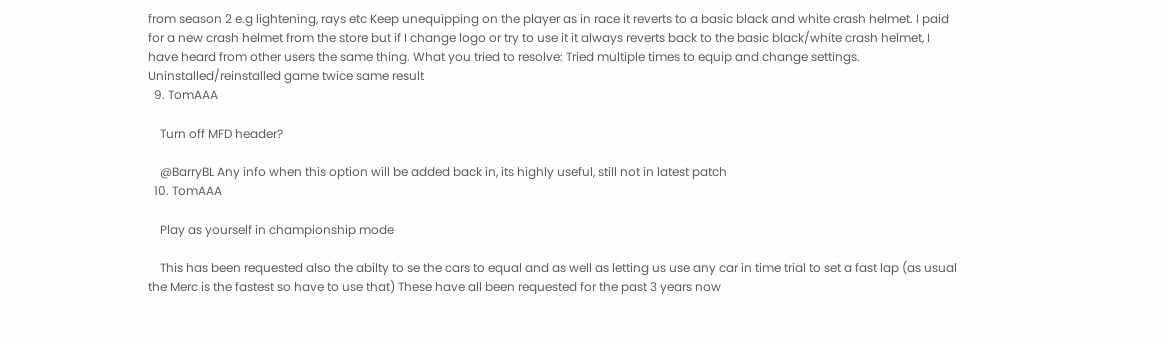from season 2 e.g lightening, rays etc Keep unequipping on the player as in race it reverts to a basic black and white crash helmet. I paid for a new crash helmet from the store but if I change logo or try to use it it always reverts back to the basic black/white crash helmet, I have heard from other users the same thing. What you tried to resolve: Tried multiple times to equip and change settings. Uninstalled/reinstalled game twice same result
  9. TomAAA

    Turn off MFD header?

    @BarryBL Any info when this option will be added back in, its highly useful, still not in latest patch
  10. TomAAA

    Play as yourself in championship mode

    This has been requested also the abilty to se the cars to equal and as well as letting us use any car in time trial to set a fast lap (as usual the Merc is the fastest so have to use that) These have all been requested for the past 3 years now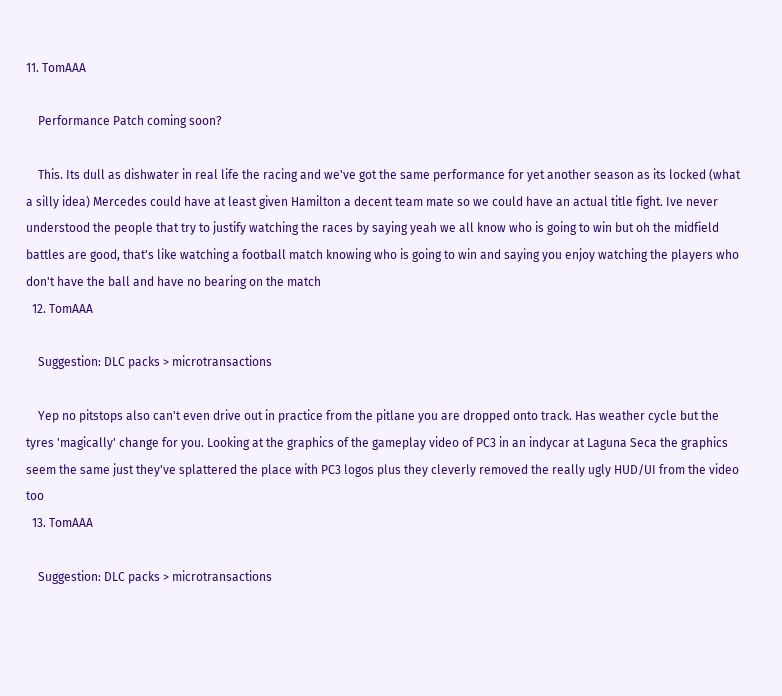11. TomAAA

    Performance Patch coming soon?

    This. Its dull as dishwater in real life the racing and we've got the same performance for yet another season as its locked (what a silly idea) Mercedes could have at least given Hamilton a decent team mate so we could have an actual title fight. Ive never understood the people that try to justify watching the races by saying yeah we all know who is going to win but oh the midfield battles are good, that's like watching a football match knowing who is going to win and saying you enjoy watching the players who don't have the ball and have no bearing on the match
  12. TomAAA

    Suggestion: DLC packs > microtransactions

    Yep no pitstops also can't even drive out in practice from the pitlane you are dropped onto track. Has weather cycle but the tyres 'magically' change for you. Looking at the graphics of the gameplay video of PC3 in an indycar at Laguna Seca the graphics seem the same just they've splattered the place with PC3 logos plus they cleverly removed the really ugly HUD/UI from the video too
  13. TomAAA

    Suggestion: DLC packs > microtransactions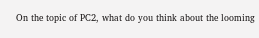On the topic of PC2, what do you think about the looming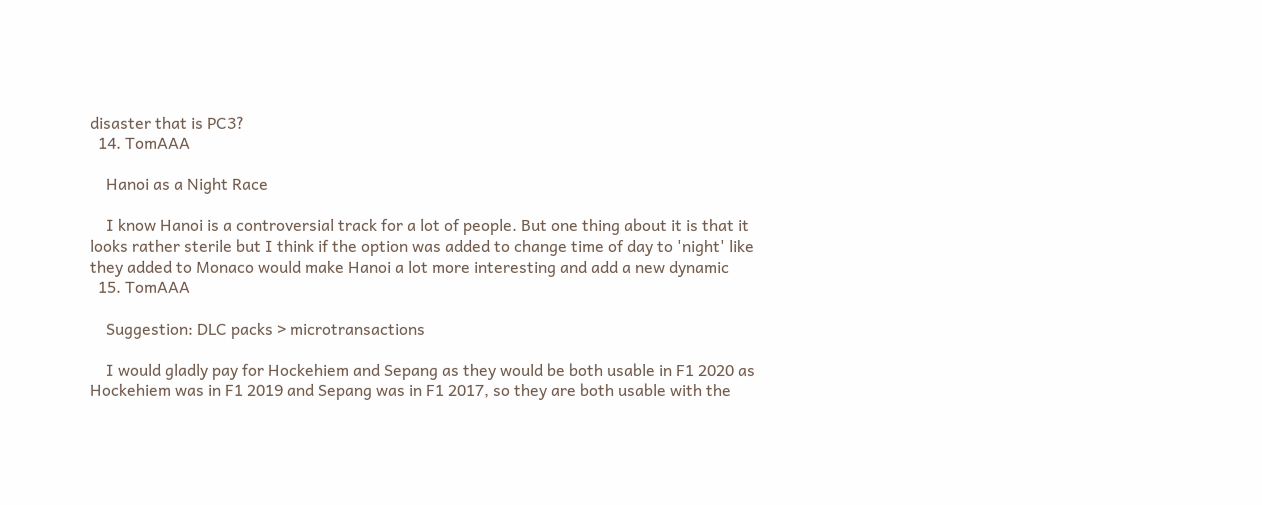disaster that is PC3?
  14. TomAAA

    Hanoi as a Night Race

    I know Hanoi is a controversial track for a lot of people. But one thing about it is that it looks rather sterile but I think if the option was added to change time of day to 'night' like they added to Monaco would make Hanoi a lot more interesting and add a new dynamic
  15. TomAAA

    Suggestion: DLC packs > microtransactions

    I would gladly pay for Hockehiem and Sepang as they would be both usable in F1 2020 as Hockehiem was in F1 2019 and Sepang was in F1 2017, so they are both usable with the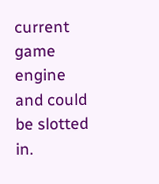current game engine and could be slotted in.